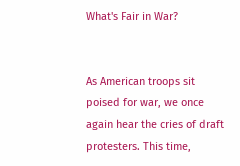What's Fair in War?


As American troops sit poised for war, we once again hear the cries of draft protesters. This time,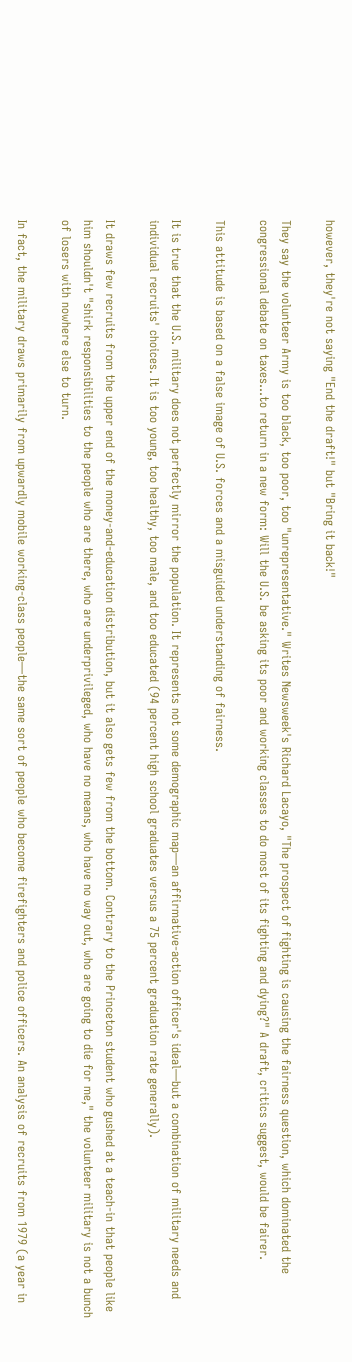however, they're not saying "End the draft!" but "Bring it back!"

They say the volunteer Army is too black, too poor, too "unrepresentative." Writes Newsweek's Richard Lacayo, "The prospect of fighting is causing the fairness question, which dominated the congressional debate on taxes…to return in a new form: Will the U.S. be asking its poor and working classes to do most of its fighting and dying?" A draft, critics suggest, would be fairer.

This attitude is based on a false image of U.S. forces and a misguided understanding of fairness.

It is true that the U.S. military does not perfectly mirror the population. It represents not some demographic map—an affirmative-action officer's ideal—but a combination of military needs and individual recruits' choices. It is too young, too healthy, too male, and too educated (94 percent high school graduates versus a 75 percent graduation rate generally).

It draws few recruits from the upper end of the money-and-education distribution, but it also gets few from the bottom. Contrary to the Princeton student who gushed at a teach-in that people like him shouldn't "shirk responsibilities to the people who are there, who are underprivileged, who have no means, who have no way out, who are going to die for me," the volunteer military is not a bunch of losers with nowhere else to turn.

In fact, the military draws primarily from upwardly mobile working-class people—the same sort of people who become firefighters and police officers. An analysis of recruits from 1979 (a year in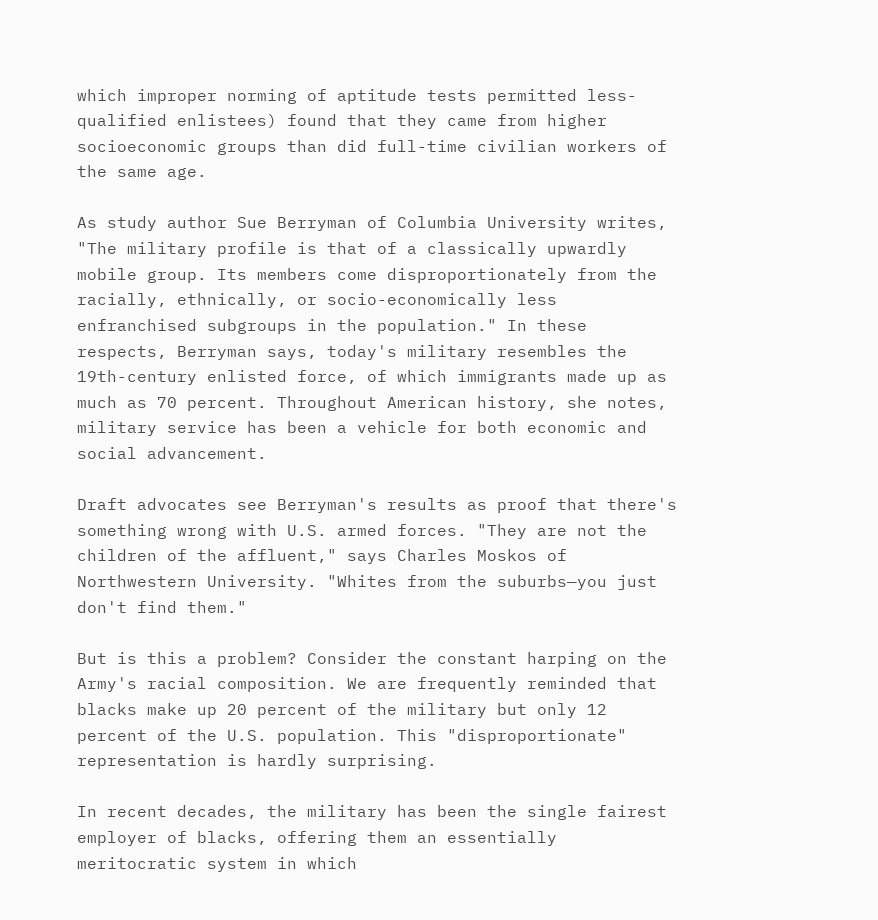which improper norming of aptitude tests permitted less-qualified enlistees) found that they came from higher socioeconomic groups than did full-time civilian workers of the same age.

As study author Sue Berryman of Columbia University writes, "The military profile is that of a classically upwardly mobile group. Its members come disproportionately from the racially, ethnically, or socio-economically less enfranchised subgroups in the population." In these respects, Berryman says, today's military resembles the 19th-century enlisted force, of which immigrants made up as much as 70 percent. Throughout American history, she notes, military service has been a vehicle for both economic and social advancement.

Draft advocates see Berryman's results as proof that there's something wrong with U.S. armed forces. "They are not the children of the affluent," says Charles Moskos of Northwestern University. "Whites from the suburbs—you just don't find them."

But is this a problem? Consider the constant harping on the Army's racial composition. We are frequently reminded that blacks make up 20 percent of the military but only 12 percent of the U.S. population. This "disproportionate" representation is hardly surprising.

In recent decades, the military has been the single fairest employer of blacks, offering them an essentially meritocratic system in which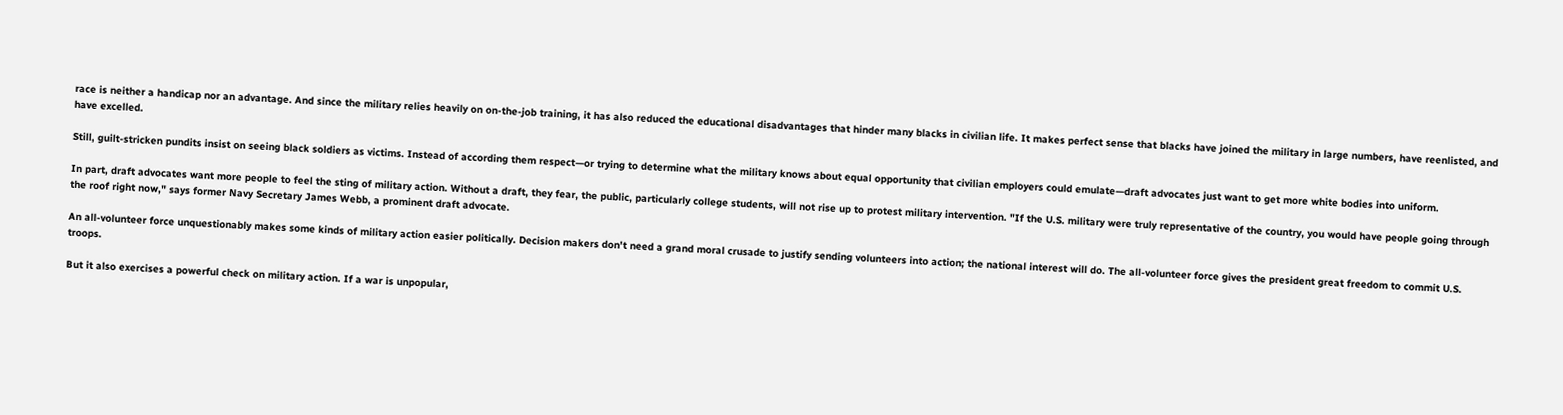race is neither a handicap nor an advantage. And since the military relies heavily on on-the-job training, it has also reduced the educational disadvantages that hinder many blacks in civilian life. It makes perfect sense that blacks have joined the military in large numbers, have reenlisted, and have excelled.

Still, guilt-stricken pundits insist on seeing black soldiers as victims. Instead of according them respect—or trying to determine what the military knows about equal opportunity that civilian employers could emulate—draft advocates just want to get more white bodies into uniform.

In part, draft advocates want more people to feel the sting of military action. Without a draft, they fear, the public, particularly college students, will not rise up to protest military intervention. "If the U.S. military were truly representative of the country, you would have people going through the roof right now," says former Navy Secretary James Webb, a prominent draft advocate.

An all-volunteer force unquestionably makes some kinds of military action easier politically. Decision makers don't need a grand moral crusade to justify sending volunteers into action; the national interest will do. The all-volunteer force gives the president great freedom to commit U.S. troops.

But it also exercises a powerful check on military action. If a war is unpopular,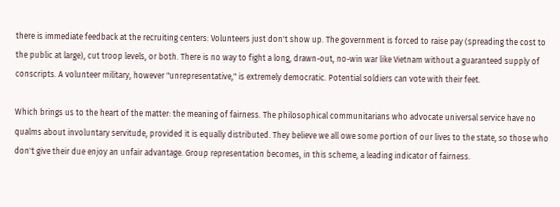there is immediate feedback at the recruiting centers: Volunteers just don't show up. The government is forced to raise pay (spreading the cost to the public at large), cut troop levels, or both. There is no way to fight a long, drawn-out, no-win war like Vietnam without a guaranteed supply of conscripts. A volunteer military, however "unrepresentative," is extremely democratic. Potential soldiers can vote with their feet.

Which brings us to the heart of the matter: the meaning of fairness. The philosophical communitarians who advocate universal service have no qualms about involuntary servitude, provided it is equally distributed. They believe we all owe some portion of our lives to the state, so those who don't give their due enjoy an unfair advantage. Group representation becomes, in this scheme, a leading indicator of fairness.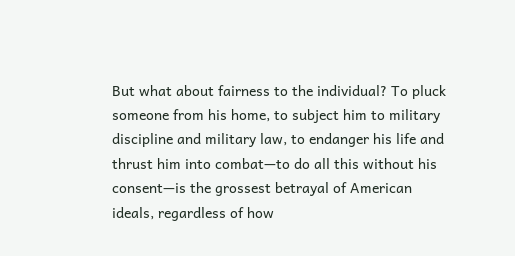But what about fairness to the individual? To pluck someone from his home, to subject him to military discipline and military law, to endanger his life and thrust him into combat—to do all this without his consent—is the grossest betrayal of American ideals, regardless of how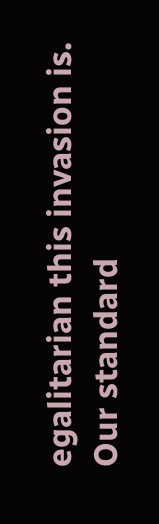egalitarian this invasion is. Our standard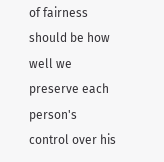of fairness should be how well we preserve each person's control over his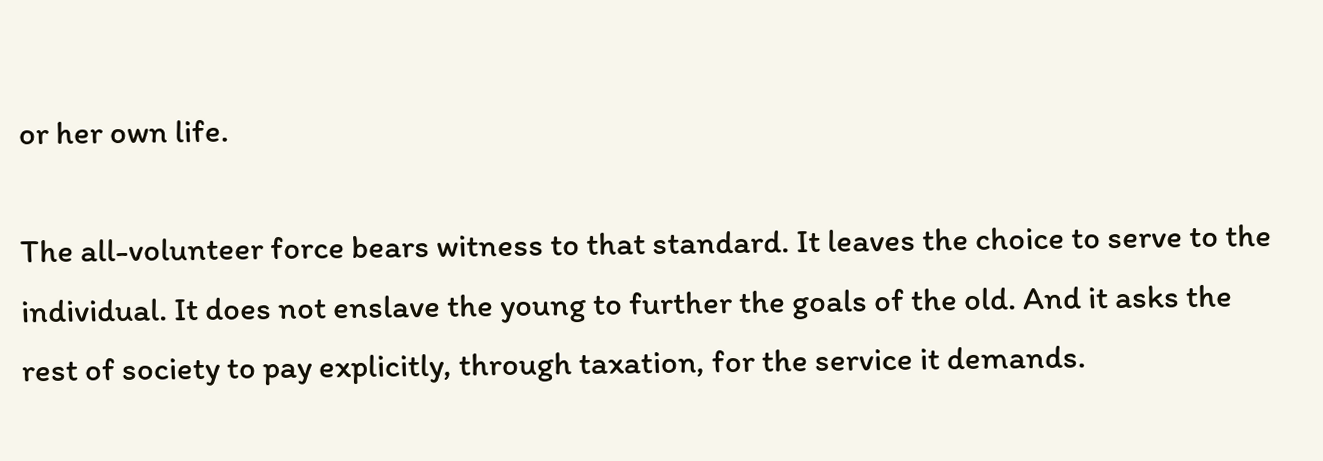or her own life.

The all-volunteer force bears witness to that standard. It leaves the choice to serve to the individual. It does not enslave the young to further the goals of the old. And it asks the rest of society to pay explicitly, through taxation, for the service it demands.